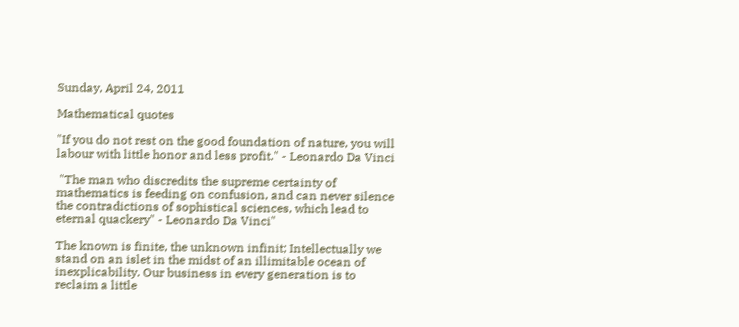Sunday, April 24, 2011

Mathematical quotes

"If you do not rest on the good foundation of nature, you will labour with little honor and less profit." - Leonardo Da Vinci

 "The man who discredits the supreme certainty of mathematics is feeding on confusion, and can never silence the contradictions of sophistical sciences, which lead to eternal quackery" - Leonardo Da Vinci"

The known is finite, the unknown infinit; Intellectually we stand on an islet in the midst of an illimitable ocean of inexplicability. Our business in every generation is to reclaim a little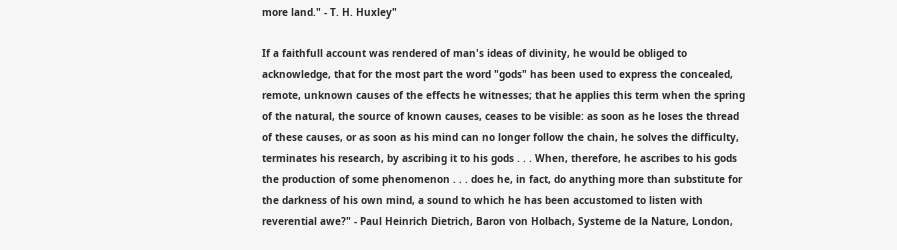more land." - T. H. Huxley"

If a faithfull account was rendered of man's ideas of divinity, he would be obliged to acknowledge, that for the most part the word "gods" has been used to express the concealed, remote, unknown causes of the effects he witnesses; that he applies this term when the spring of the natural, the source of known causes, ceases to be visible: as soon as he loses the thread of these causes, or as soon as his mind can no longer follow the chain, he solves the difficulty, terminates his research, by ascribing it to his gods . . . When, therefore, he ascribes to his gods the production of some phenomenon . . . does he, in fact, do anything more than substitute for the darkness of his own mind, a sound to which he has been accustomed to listen with reverential awe?" - Paul Heinrich Dietrich, Baron von Holbach, Systeme de la Nature, London,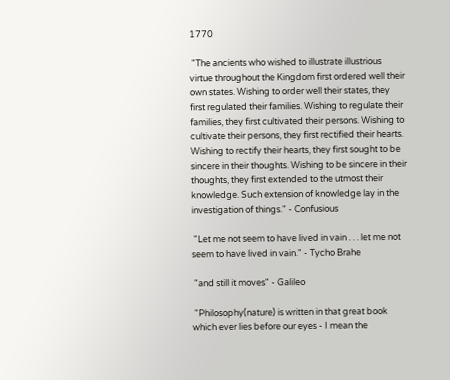1770

 "The ancients who wished to illustrate illustrious virtue throughout the Kingdom first ordered well their own states. Wishing to order well their states, they first regulated their families. Wishing to regulate their families, they first cultivated their persons. Wishing to cultivate their persons, they first rectified their hearts. Wishing to rectify their hearts, they first sought to be sincere in their thoughts. Wishing to be sincere in their thoughts, they first extended to the utmost their knowledge. Such extension of knowledge lay in the investigation of things." - Confusious

 "Let me not seem to have lived in vain . . . let me not seem to have lived in vain." - Tycho Brahe

 "and still it moves" - Galileo

 "Philosophy(nature) is written in that great book which ever lies before our eyes - I mean the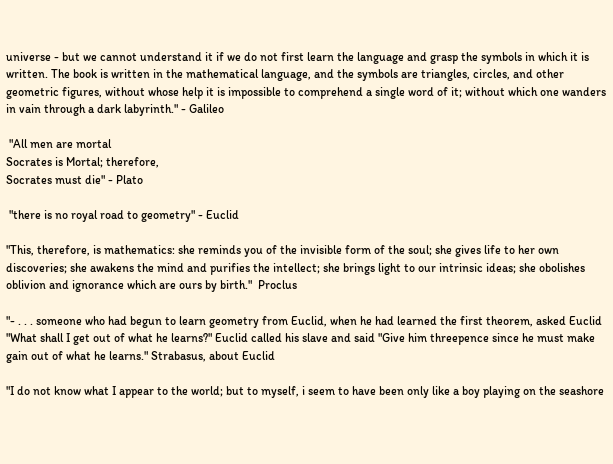universe - but we cannot understand it if we do not first learn the language and grasp the symbols in which it is written. The book is written in the mathematical language, and the symbols are triangles, circles, and other geometric figures, without whose help it is impossible to comprehend a single word of it; without which one wanders in vain through a dark labyrinth." - Galileo

 "All men are mortal
Socrates is Mortal; therefore,
Socrates must die" - Plato

 "there is no royal road to geometry" - Euclid

"This, therefore, is mathematics: she reminds you of the invisible form of the soul; she gives life to her own discoveries; she awakens the mind and purifies the intellect; she brings light to our intrinsic ideas; she obolishes oblivion and ignorance which are ours by birth."  Proclus

"- . . . someone who had begun to learn geometry from Euclid, when he had learned the first theorem, asked Euclid "What shall I get out of what he learns?" Euclid called his slave and said "Give him threepence since he must make gain out of what he learns." Strabasus, about Euclid

"I do not know what I appear to the world; but to myself, i seem to have been only like a boy playing on the seashore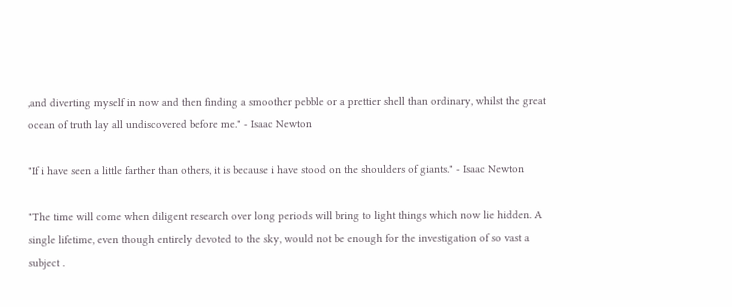,and diverting myself in now and then finding a smoother pebble or a prettier shell than ordinary, whilst the great ocean of truth lay all undiscovered before me." - Isaac Newton

"If i have seen a little farther than others, it is because i have stood on the shoulders of giants." - Isaac Newton

"The time will come when diligent research over long periods will bring to light things which now lie hidden. A single lifetime, even though entirely devoted to the sky, would not be enough for the investigation of so vast a subject .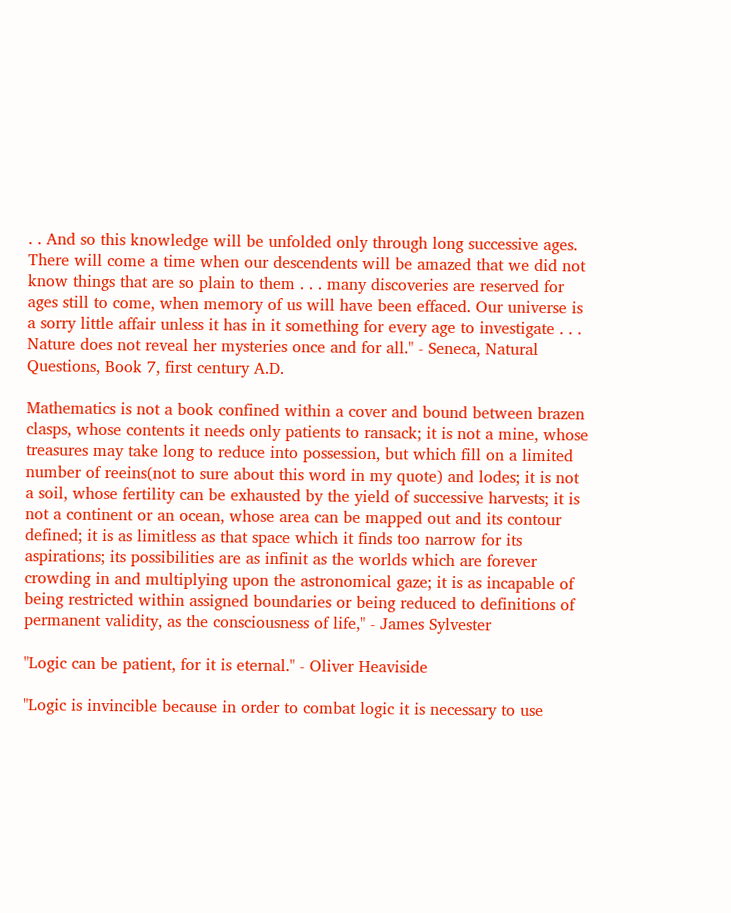. . And so this knowledge will be unfolded only through long successive ages. There will come a time when our descendents will be amazed that we did not know things that are so plain to them . . . many discoveries are reserved for ages still to come, when memory of us will have been effaced. Our universe is a sorry little affair unless it has in it something for every age to investigate . . . Nature does not reveal her mysteries once and for all." - Seneca, Natural Questions, Book 7, first century A.D.

Mathematics is not a book confined within a cover and bound between brazen clasps, whose contents it needs only patients to ransack; it is not a mine, whose treasures may take long to reduce into possession, but which fill on a limited number of reeins(not to sure about this word in my quote) and lodes; it is not a soil, whose fertility can be exhausted by the yield of successive harvests; it is not a continent or an ocean, whose area can be mapped out and its contour defined; it is as limitless as that space which it finds too narrow for its aspirations; its possibilities are as infinit as the worlds which are forever crowding in and multiplying upon the astronomical gaze; it is as incapable of being restricted within assigned boundaries or being reduced to definitions of permanent validity, as the consciousness of life," - James Sylvester

"Logic can be patient, for it is eternal." - Oliver Heaviside

"Logic is invincible because in order to combat logic it is necessary to use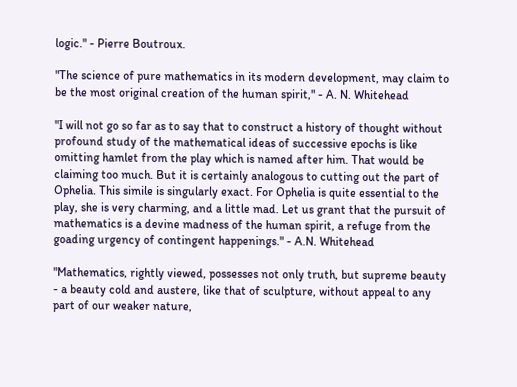logic." - Pierre Boutroux.

"The science of pure mathematics in its modern development, may claim to be the most original creation of the human spirit," - A. N. Whitehead

"I will not go so far as to say that to construct a history of thought without profound study of the mathematical ideas of successive epochs is like omitting hamlet from the play which is named after him. That would be claiming too much. But it is certainly analogous to cutting out the part of Ophelia. This simile is singularly exact. For Ophelia is quite essential to the play, she is very charming, and a little mad. Let us grant that the pursuit of mathematics is a devine madness of the human spirit, a refuge from the goading urgency of contingent happenings." - A.N. Whitehead

"Mathematics, rightly viewed, possesses not only truth, but supreme beauty - a beauty cold and austere, like that of sculpture, without appeal to any part of our weaker nature,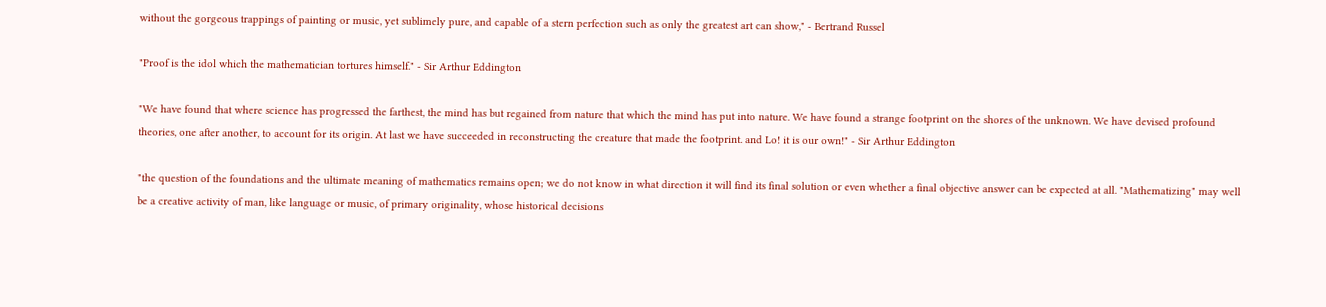without the gorgeous trappings of painting or music, yet sublimely pure, and capable of a stern perfection such as only the greatest art can show," - Bertrand Russel

"Proof is the idol which the mathematician tortures himself." - Sir Arthur Eddington

"We have found that where science has progressed the farthest, the mind has but regained from nature that which the mind has put into nature. We have found a strange footprint on the shores of the unknown. We have devised profound theories, one after another, to account for its origin. At last we have succeeded in reconstructing the creature that made the footprint. and Lo! it is our own!" - Sir Arthur Eddington

"the question of the foundations and the ultimate meaning of mathematics remains open; we do not know in what direction it will find its final solution or even whether a final objective answer can be expected at all. "Mathematizing" may well be a creative activity of man, like language or music, of primary originality, whose historical decisions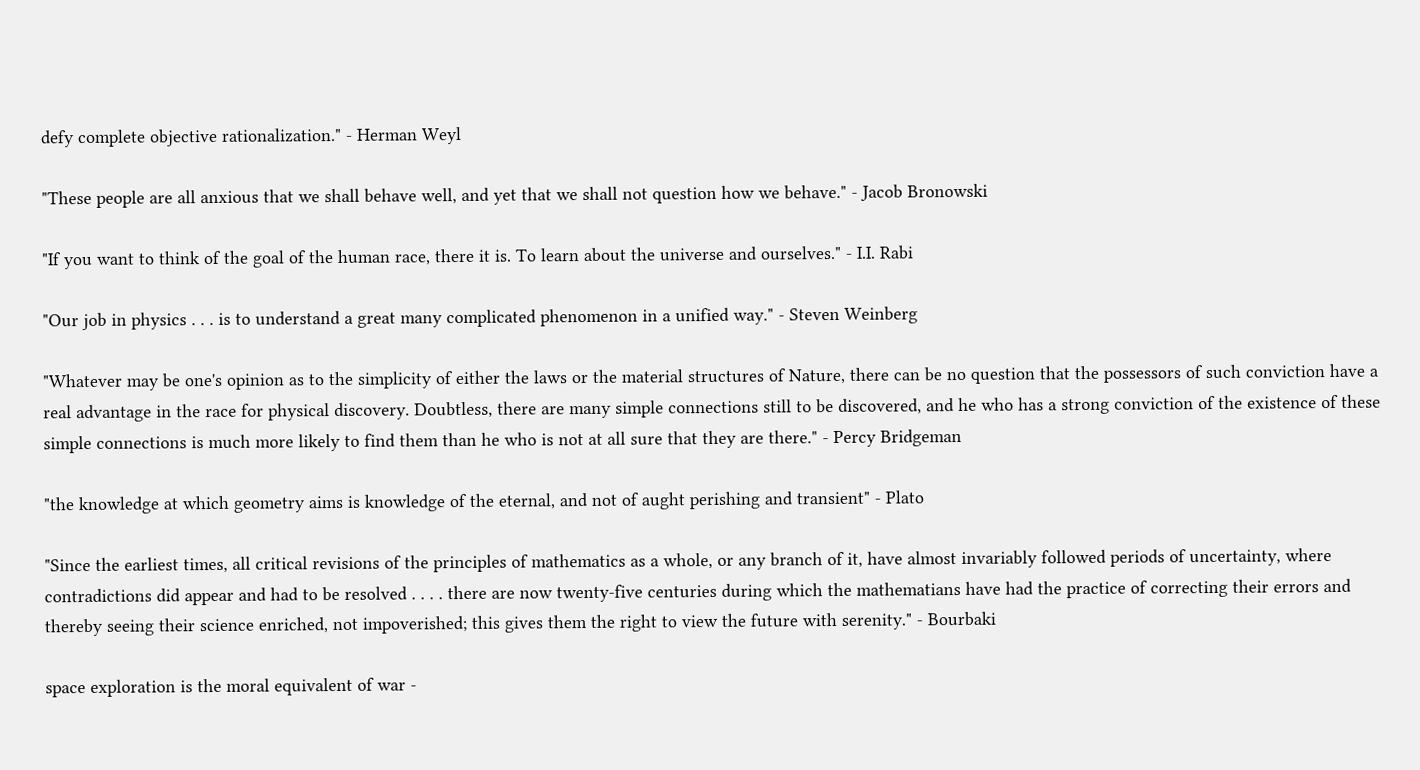defy complete objective rationalization." - Herman Weyl

"These people are all anxious that we shall behave well, and yet that we shall not question how we behave." - Jacob Bronowski

"If you want to think of the goal of the human race, there it is. To learn about the universe and ourselves." - I.I. Rabi

"Our job in physics . . . is to understand a great many complicated phenomenon in a unified way." - Steven Weinberg

"Whatever may be one's opinion as to the simplicity of either the laws or the material structures of Nature, there can be no question that the possessors of such conviction have a real advantage in the race for physical discovery. Doubtless, there are many simple connections still to be discovered, and he who has a strong conviction of the existence of these simple connections is much more likely to find them than he who is not at all sure that they are there." - Percy Bridgeman

"the knowledge at which geometry aims is knowledge of the eternal, and not of aught perishing and transient" - Plato

"Since the earliest times, all critical revisions of the principles of mathematics as a whole, or any branch of it, have almost invariably followed periods of uncertainty, where contradictions did appear and had to be resolved . . . . there are now twenty-five centuries during which the mathematians have had the practice of correcting their errors and thereby seeing their science enriched, not impoverished; this gives them the right to view the future with serenity." - Bourbaki

space exploration is the moral equivalent of war -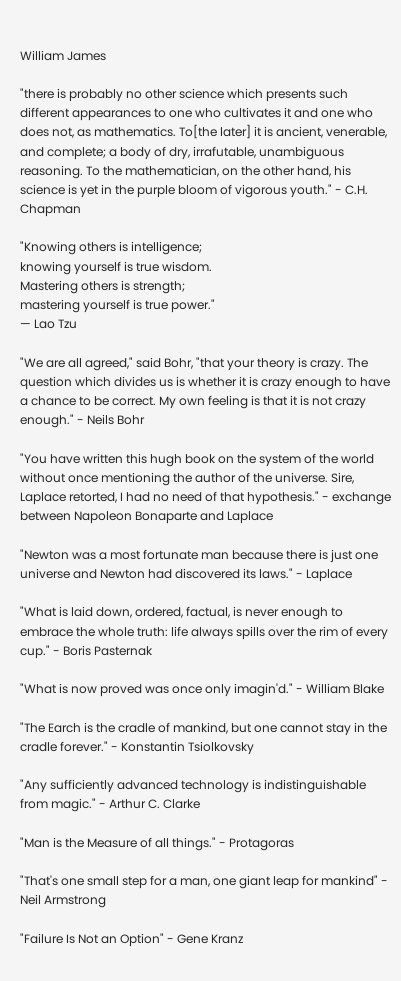William James

"there is probably no other science which presents such different appearances to one who cultivates it and one who does not, as mathematics. To[the later] it is ancient, venerable, and complete; a body of dry, irrafutable, unambiguous reasoning. To the mathematician, on the other hand, his science is yet in the purple bloom of vigorous youth." - C.H. Chapman

"Knowing others is intelligence;
knowing yourself is true wisdom.
Mastering others is strength;
mastering yourself is true power."
— Lao Tzu

"We are all agreed," said Bohr, "that your theory is crazy. The question which divides us is whether it is crazy enough to have a chance to be correct. My own feeling is that it is not crazy enough." - Neils Bohr

"You have written this hugh book on the system of the world without once mentioning the author of the universe. Sire, Laplace retorted, I had no need of that hypothesis." - exchange between Napoleon Bonaparte and Laplace

"Newton was a most fortunate man because there is just one universe and Newton had discovered its laws." - Laplace

"What is laid down, ordered, factual, is never enough to embrace the whole truth: life always spills over the rim of every cup." - Boris Pasternak

"What is now proved was once only imagin'd." - William Blake

"The Earch is the cradle of mankind, but one cannot stay in the cradle forever." - Konstantin Tsiolkovsky

"Any sufficiently advanced technology is indistinguishable from magic." - Arthur C. Clarke

"Man is the Measure of all things." - Protagoras

"That's one small step for a man, one giant leap for mankind" - Neil Armstrong

"Failure Is Not an Option" - Gene Kranz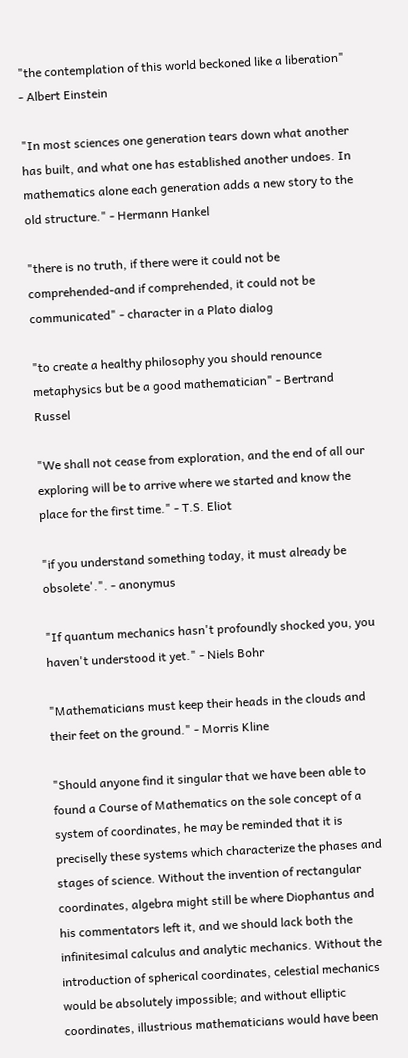"the contemplation of this world beckoned like a liberation" - Albert Einstein

"In most sciences one generation tears down what another has built, and what one has established another undoes. In mathematics alone each generation adds a new story to the old structure." - Hermann Hankel

"there is no truth, if there were it could not be comprehended-and if comprehended, it could not be communicated" - character in a Plato dialog

"to create a healthy philosophy you should renounce metaphysics but be a good mathematician" - Bertrand Russel

"We shall not cease from exploration, and the end of all our exploring will be to arrive where we started and know the place for the first time." - T.S. Eliot

"if you understand something today, it must already be obsolete'.". - anonymus

"If quantum mechanics hasn't profoundly shocked you, you haven't understood it yet." - Niels Bohr

"Mathematicians must keep their heads in the clouds and their feet on the ground." - Morris Kline

"Should anyone find it singular that we have been able to found a Course of Mathematics on the sole concept of a system of coordinates, he may be reminded that it is preciselly these systems which characterize the phases and stages of science. Without the invention of rectangular coordinates, algebra might still be where Diophantus and his commentators left it, and we should lack both the infinitesimal calculus and analytic mechanics. Without the introduction of spherical coordinates, celestial mechanics would be absolutely impossible; and without elliptic coordinates, illustrious mathematicians would have been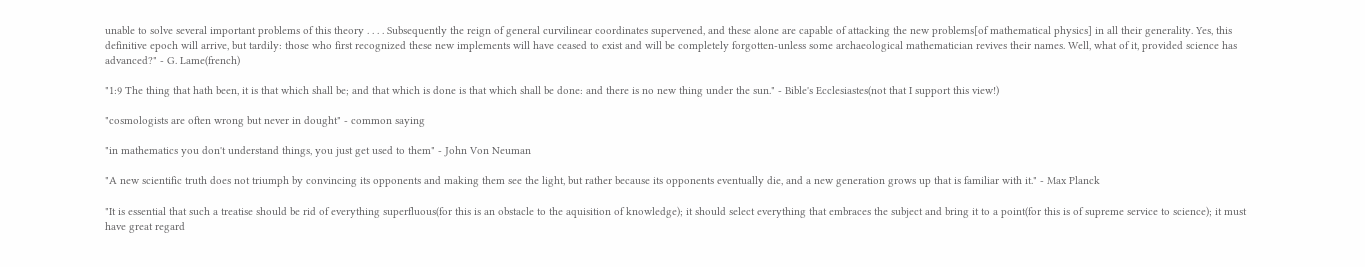unable to solve several important problems of this theory . . . . Subsequently the reign of general curvilinear coordinates supervened, and these alone are capable of attacking the new problems[of mathematical physics] in all their generality. Yes, this definitive epoch will arrive, but tardily: those who first recognized these new implements will have ceased to exist and will be completely forgotten-unless some archaeological mathematician revives their names. Well, what of it, provided science has advanced?" - G. Lame(french)

"1:9 The thing that hath been, it is that which shall be; and that which is done is that which shall be done: and there is no new thing under the sun." - Bible's Ecclesiastes(not that I support this view!)

"cosmologists are often wrong but never in dought" - common saying

"in mathematics you don't understand things, you just get used to them" - John Von Neuman

"A new scientific truth does not triumph by convincing its opponents and making them see the light, but rather because its opponents eventually die, and a new generation grows up that is familiar with it." - Max Planck

"It is essential that such a treatise should be rid of everything superfluous(for this is an obstacle to the aquisition of knowledge); it should select everything that embraces the subject and bring it to a point(for this is of supreme service to science); it must have great regard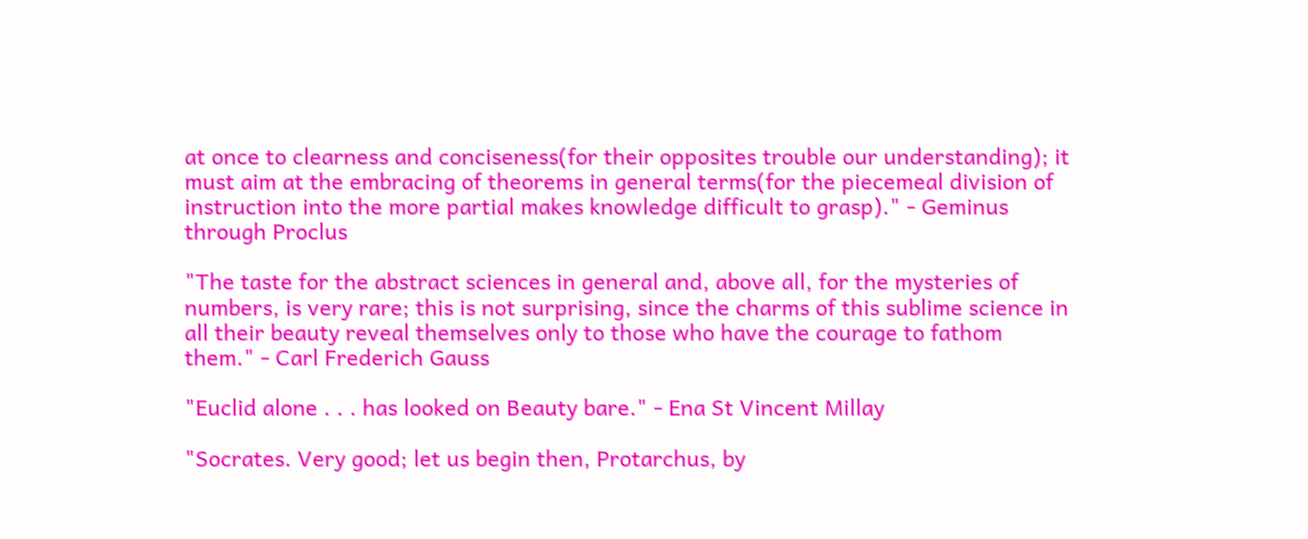at once to clearness and conciseness(for their opposites trouble our understanding); it must aim at the embracing of theorems in general terms(for the piecemeal division of instruction into the more partial makes knowledge difficult to grasp)." - Geminus through Proclus

"The taste for the abstract sciences in general and, above all, for the mysteries of numbers, is very rare; this is not surprising, since the charms of this sublime science in all their beauty reveal themselves only to those who have the courage to fathom them." - Carl Frederich Gauss

"Euclid alone . . . has looked on Beauty bare." - Ena St Vincent Millay

"Socrates. Very good; let us begin then, Protarchus, by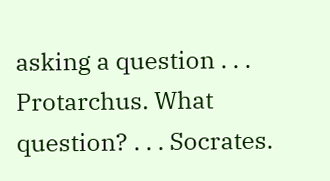asking a question . . . Protarchus. What question? . . . Socrates.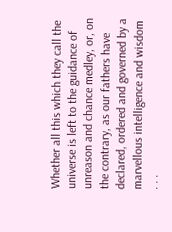Whether all this which they call the universe is left to the guidance of unreason and chance medley, or, on the contrary, as our fathers have declared, ordered and governed by a marvellous intelligence and wisdom . . .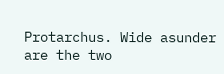Protarchus. Wide asunder are the two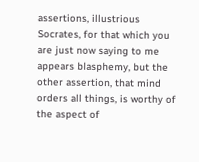assertions, illustrious Socrates, for that which you are just now saying to me appears blasphemy, but the other assertion, that mind orders all things, is worthy of the aspect of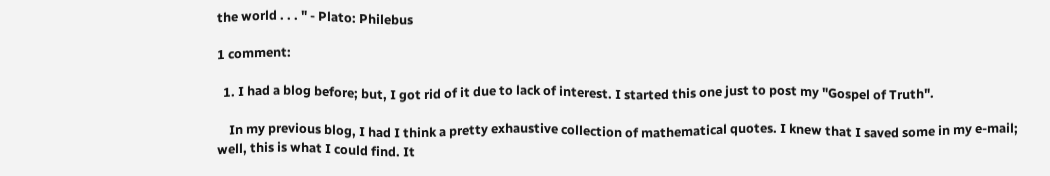the world . . . " - Plato: Philebus

1 comment:

  1. I had a blog before; but, I got rid of it due to lack of interest. I started this one just to post my "Gospel of Truth".

    In my previous blog, I had I think a pretty exhaustive collection of mathematical quotes. I knew that I saved some in my e-mail; well, this is what I could find. It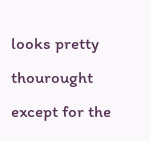looks pretty thourought except for the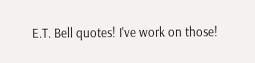E.T. Bell quotes! I've work on those!